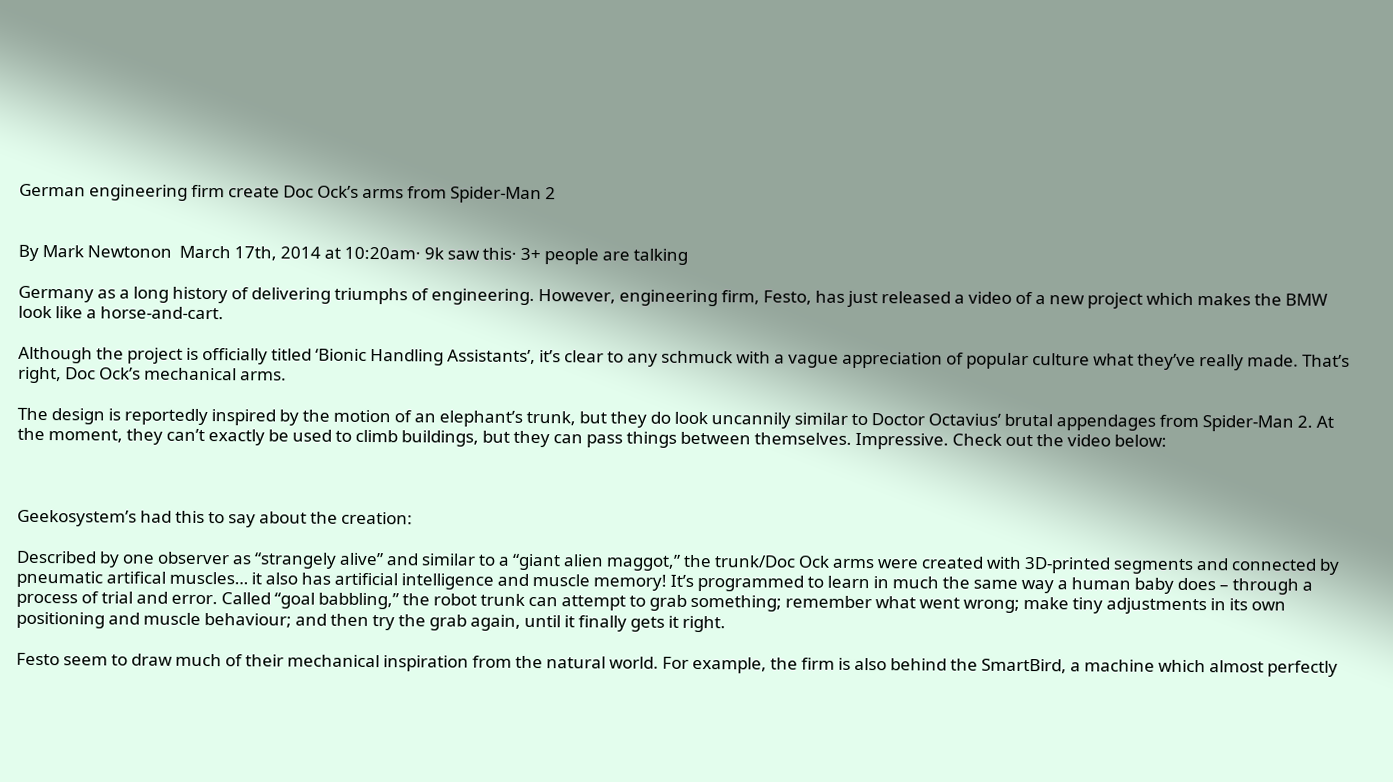German engineering firm create Doc Ock’s arms from Spider-Man 2


By Mark Newtonon  March 17th, 2014 at 10:20am· 9k saw this· 3+ people are talking

Germany as a long history of delivering triumphs of engineering. However, engineering firm, Festo, has just released a video of a new project which makes the BMW look like a horse-and-cart.

Although the project is officially titled ‘Bionic Handling Assistants’, it’s clear to any schmuck with a vague appreciation of popular culture what they’ve really made. That’s right, Doc Ock’s mechanical arms.

The design is reportedly inspired by the motion of an elephant’s trunk, but they do look uncannily similar to Doctor Octavius’ brutal appendages from Spider-Man 2. At the moment, they can’t exactly be used to climb buildings, but they can pass things between themselves. Impressive. Check out the video below:



Geekosystem’s had this to say about the creation:

Described by one observer as “strangely alive” and similar to a “giant alien maggot,” the trunk/Doc Ock arms were created with 3D-printed segments and connected by pneumatic artifical muscles… it also has artificial intelligence and muscle memory! It’s programmed to learn in much the same way a human baby does – through a process of trial and error. Called “goal babbling,” the robot trunk can attempt to grab something; remember what went wrong; make tiny adjustments in its own positioning and muscle behaviour; and then try the grab again, until it finally gets it right.

Festo seem to draw much of their mechanical inspiration from the natural world. For example, the firm is also behind the SmartBird, a machine which almost perfectly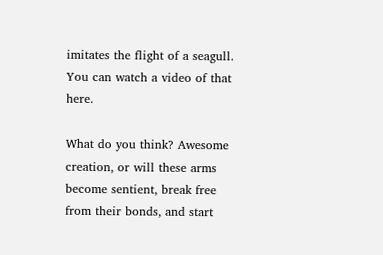imitates the flight of a seagull. You can watch a video of that here.

What do you think? Awesome creation, or will these arms become sentient, break free from their bonds, and start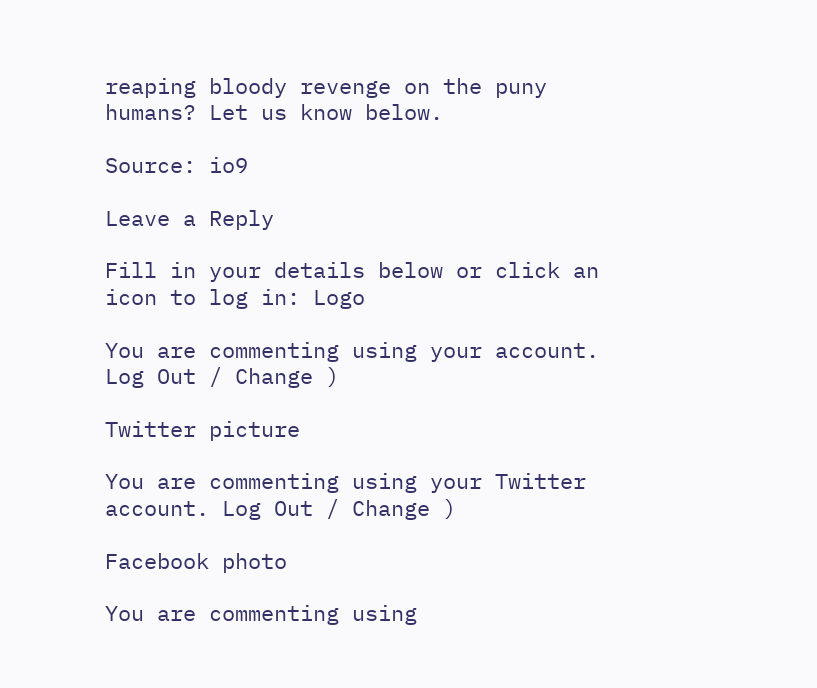reaping bloody revenge on the puny humans? Let us know below.

Source: io9

Leave a Reply

Fill in your details below or click an icon to log in: Logo

You are commenting using your account. Log Out / Change )

Twitter picture

You are commenting using your Twitter account. Log Out / Change )

Facebook photo

You are commenting using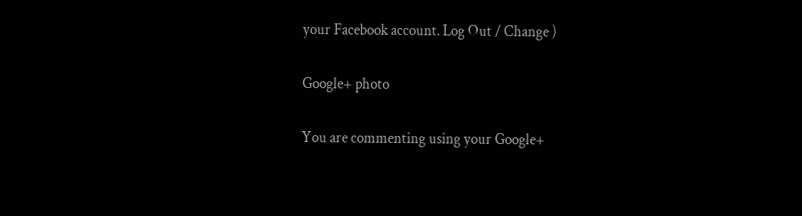your Facebook account. Log Out / Change )

Google+ photo

You are commenting using your Google+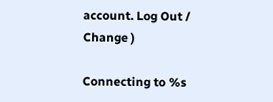account. Log Out / Change )

Connecting to %s